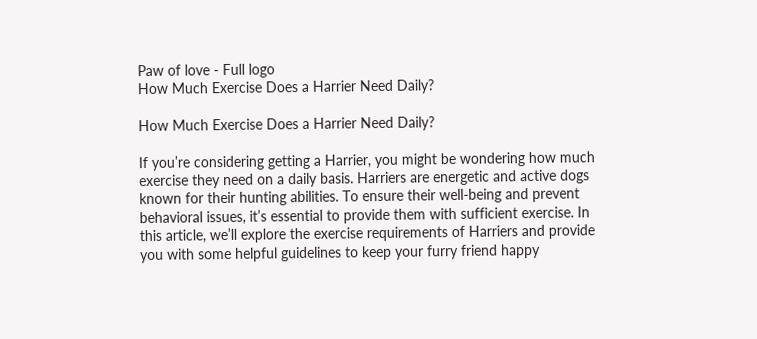Paw of love - Full logo
How Much Exercise Does a Harrier Need Daily?

How Much Exercise Does a Harrier Need Daily?

If you’re considering getting a Harrier, you might be wondering how much exercise they need on a daily basis. Harriers are energetic and active dogs known for their hunting abilities. To ensure their well-being and prevent behavioral issues, it’s essential to provide them with sufficient exercise. In this article, we’ll explore the exercise requirements of Harriers and provide you with some helpful guidelines to keep your furry friend happy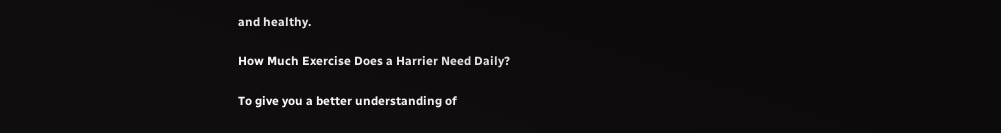and healthy.

How Much Exercise Does a Harrier Need Daily?

To give you a better understanding of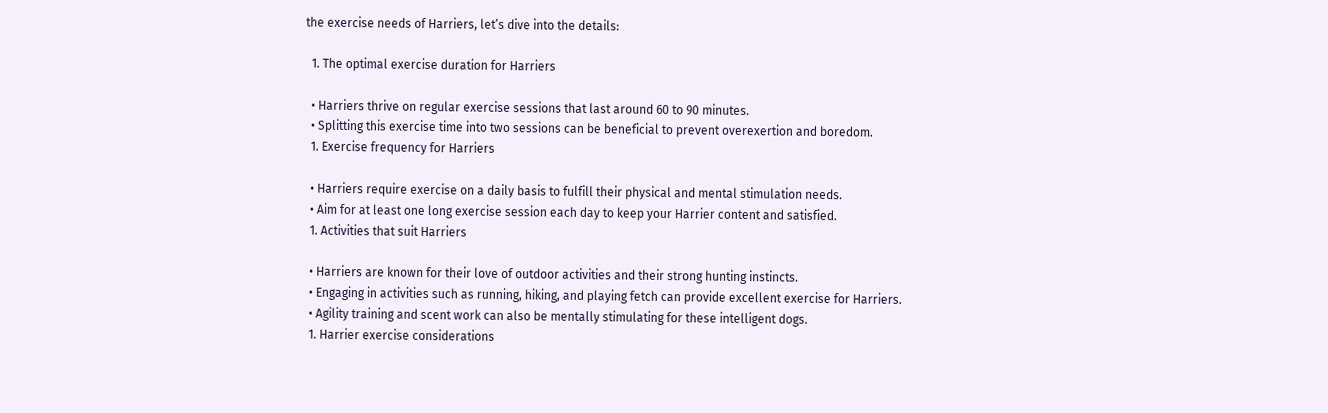the exercise needs of Harriers, let’s dive into the details:

  1. The optimal exercise duration for Harriers

  • Harriers thrive on regular exercise sessions that last around 60 to 90 minutes.
  • Splitting this exercise time into two sessions can be beneficial to prevent overexertion and boredom.
  1. Exercise frequency for Harriers

  • Harriers require exercise on a daily basis to fulfill their physical and mental stimulation needs.
  • Aim for at least one long exercise session each day to keep your Harrier content and satisfied.
  1. Activities that suit Harriers

  • Harriers are known for their love of outdoor activities and their strong hunting instincts.
  • Engaging in activities such as running, hiking, and playing fetch can provide excellent exercise for Harriers.
  • Agility training and scent work can also be mentally stimulating for these intelligent dogs.
  1. Harrier exercise considerations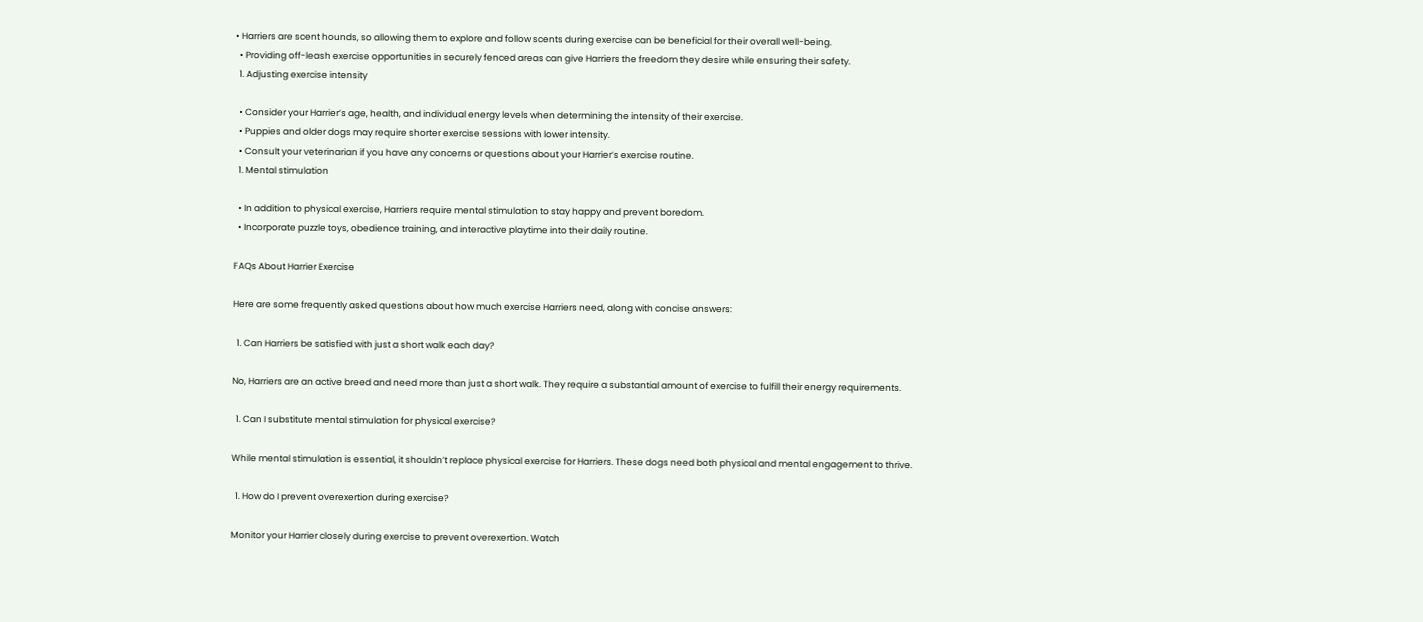• Harriers are scent hounds, so allowing them to explore and follow scents during exercise can be beneficial for their overall well-being.
  • Providing off-leash exercise opportunities in securely fenced areas can give Harriers the freedom they desire while ensuring their safety.
  1. Adjusting exercise intensity

  • Consider your Harrier’s age, health, and individual energy levels when determining the intensity of their exercise.
  • Puppies and older dogs may require shorter exercise sessions with lower intensity.
  • Consult your veterinarian if you have any concerns or questions about your Harrier’s exercise routine.
  1. Mental stimulation

  • In addition to physical exercise, Harriers require mental stimulation to stay happy and prevent boredom.
  • Incorporate puzzle toys, obedience training, and interactive playtime into their daily routine.

FAQs About Harrier Exercise

Here are some frequently asked questions about how much exercise Harriers need, along with concise answers:

  1. Can Harriers be satisfied with just a short walk each day?

No, Harriers are an active breed and need more than just a short walk. They require a substantial amount of exercise to fulfill their energy requirements.

  1. Can I substitute mental stimulation for physical exercise?

While mental stimulation is essential, it shouldn’t replace physical exercise for Harriers. These dogs need both physical and mental engagement to thrive.

  1. How do I prevent overexertion during exercise?

Monitor your Harrier closely during exercise to prevent overexertion. Watch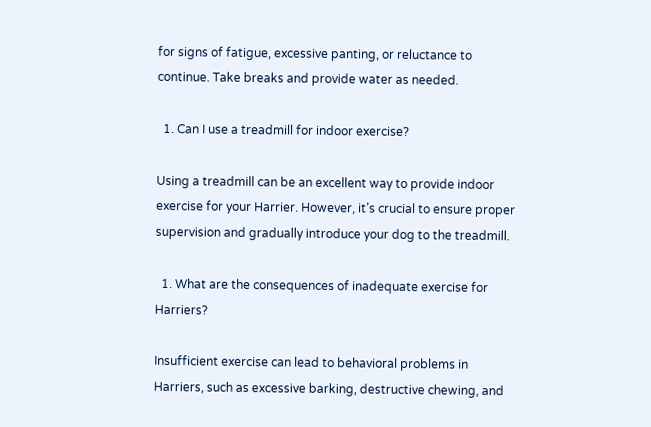for signs of fatigue, excessive panting, or reluctance to continue. Take breaks and provide water as needed.

  1. Can I use a treadmill for indoor exercise?

Using a treadmill can be an excellent way to provide indoor exercise for your Harrier. However, it’s crucial to ensure proper supervision and gradually introduce your dog to the treadmill.

  1. What are the consequences of inadequate exercise for Harriers?

Insufficient exercise can lead to behavioral problems in Harriers, such as excessive barking, destructive chewing, and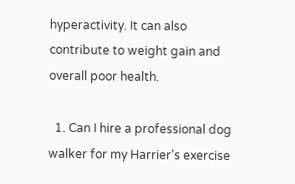hyperactivity. It can also contribute to weight gain and overall poor health.

  1. Can I hire a professional dog walker for my Harrier’s exercise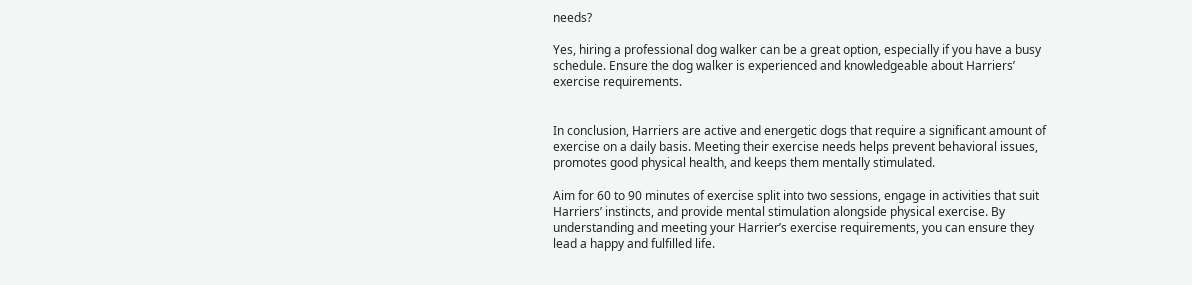needs?

Yes, hiring a professional dog walker can be a great option, especially if you have a busy schedule. Ensure the dog walker is experienced and knowledgeable about Harriers’ exercise requirements.


In conclusion, Harriers are active and energetic dogs that require a significant amount of exercise on a daily basis. Meeting their exercise needs helps prevent behavioral issues, promotes good physical health, and keeps them mentally stimulated.

Aim for 60 to 90 minutes of exercise split into two sessions, engage in activities that suit Harriers’ instincts, and provide mental stimulation alongside physical exercise. By understanding and meeting your Harrier’s exercise requirements, you can ensure they lead a happy and fulfilled life.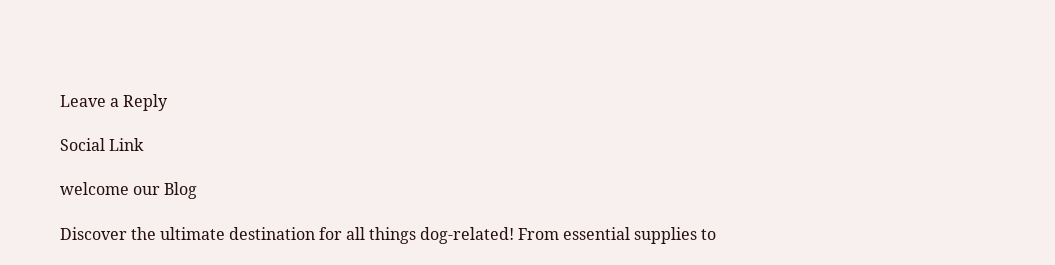Leave a Reply

Social Link

welcome our Blog

Discover the ultimate destination for all things dog-related! From essential supplies to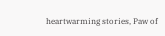heartwarming stories, Paw of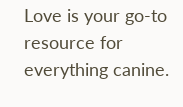Love is your go-to resource for everything canine.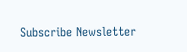Subscribe Newsletter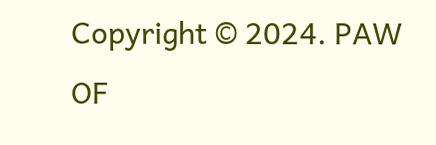Copyright © 2024. PAW OF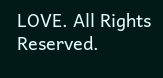LOVE. All Rights Reserved.